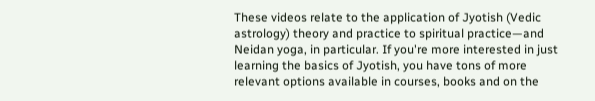These videos relate to the application of Jyotish (Vedic astrology) theory and practice to spiritual practice—and Neidan yoga, in particular. If you're more interested in just learning the basics of Jyotish, you have tons of more relevant options available in courses, books and on the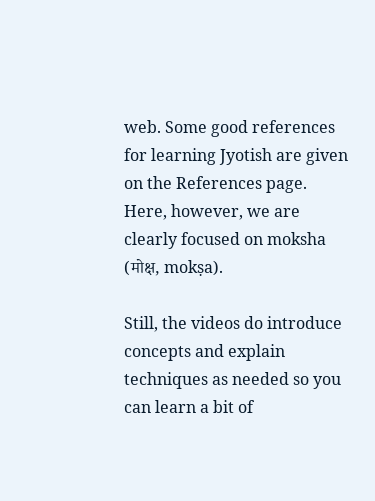web. Some good references for learning Jyotish are given on the References page. Here, however, we are clearly focused on moksha (मोक्ष, mokṣa).

Still, the videos do introduce concepts and explain techniques as needed so you can learn a bit of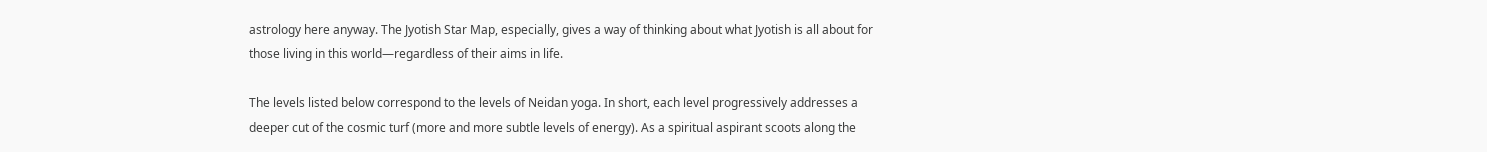astrology here anyway. The Jyotish Star Map, especially, gives a way of thinking about what Jyotish is all about for those living in this world—regardless of their aims in life.

The levels listed below correspond to the levels of Neidan yoga. In short, each level progressively addresses a deeper cut of the cosmic turf (more and more subtle levels of energy). As a spiritual aspirant scoots along the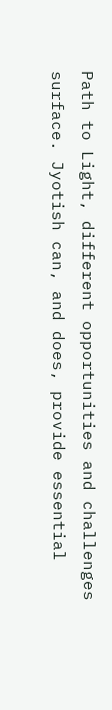Path to Light, different opportunities and challenges surface. Jyotish can, and does, provide essential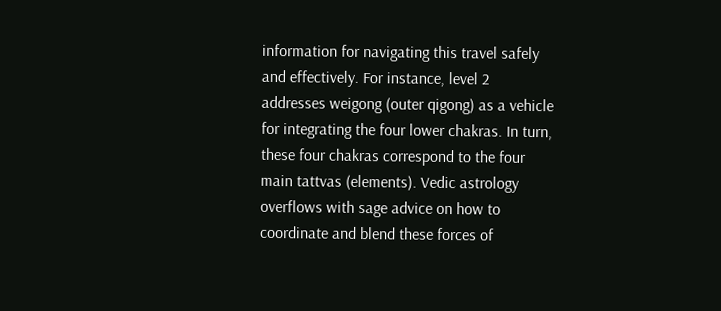information for navigating this travel safely and effectively. For instance, level 2 addresses weigong (outer qigong) as a vehicle for integrating the four lower chakras. In turn, these four chakras correspond to the four main tattvas (elements). Vedic astrology overflows with sage advice on how to coordinate and blend these forces of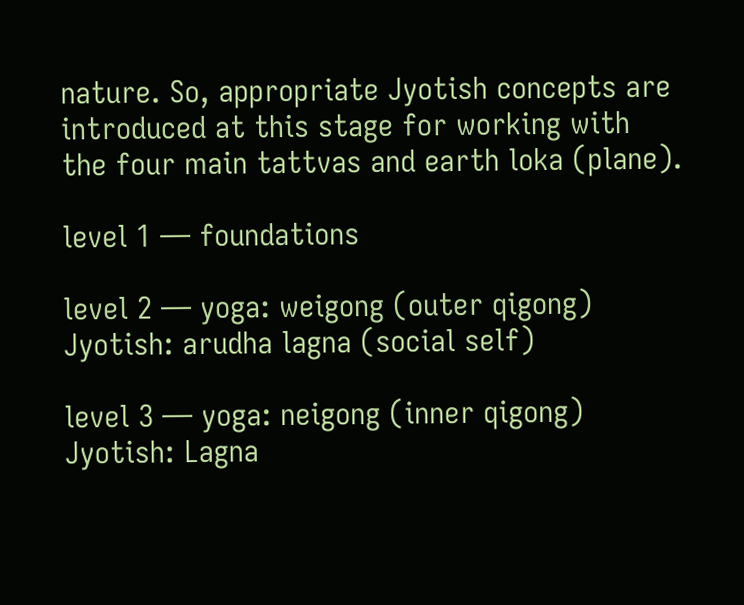nature. So, appropriate Jyotish concepts are introduced at this stage for working with the four main tattvas and earth loka (plane).

level 1 — foundations

level 2 — yoga: weigong (outer qigong)
Jyotish: arudha lagna (social self)

level 3 — yoga: neigong (inner qigong)
Jyotish: Lagna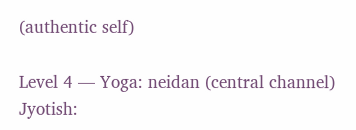(authentic self)

Level 4 — Yoga: neidan (central channel)
Jyotish: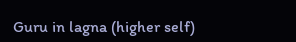Guru in lagna (higher self)